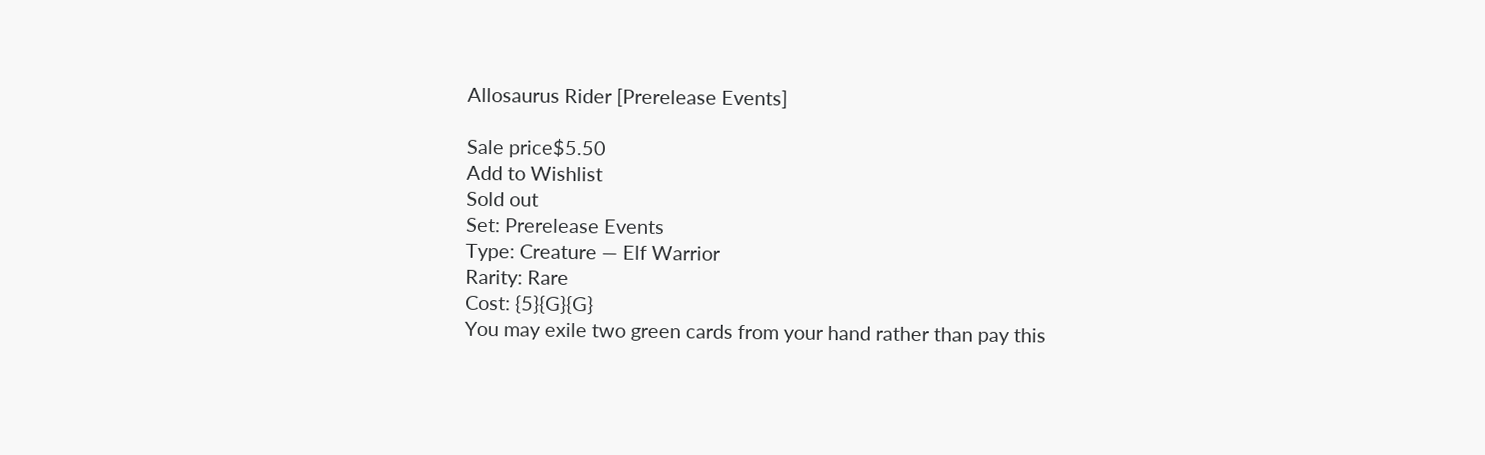Allosaurus Rider [Prerelease Events]

Sale price$5.50
Add to Wishlist
Sold out
Set: Prerelease Events
Type: Creature — Elf Warrior
Rarity: Rare
Cost: {5}{G}{G}
You may exile two green cards from your hand rather than pay this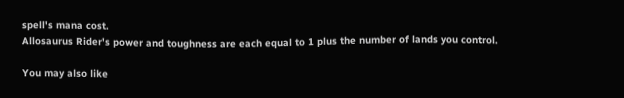spell's mana cost.
Allosaurus Rider's power and toughness are each equal to 1 plus the number of lands you control.

You may also like